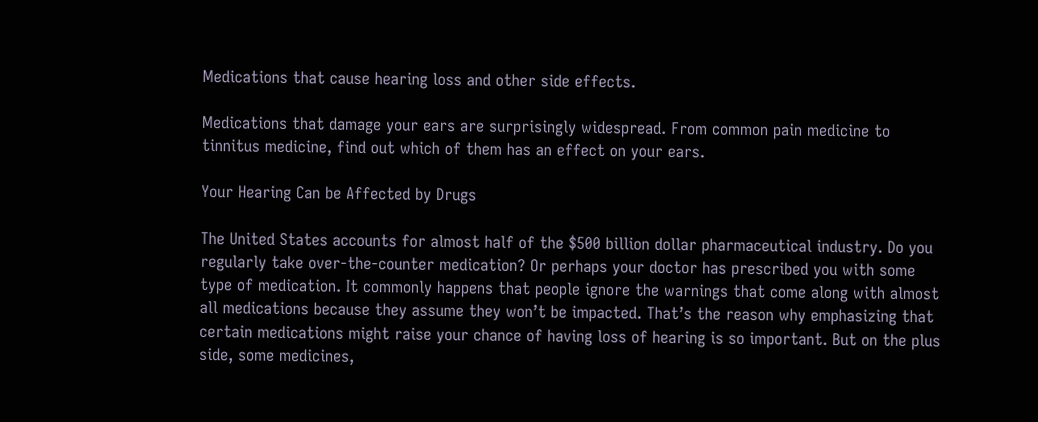Medications that cause hearing loss and other side effects.

Medications that damage your ears are surprisingly widespread. From common pain medicine to tinnitus medicine, find out which of them has an effect on your ears.

Your Hearing Can be Affected by Drugs

The United States accounts for almost half of the $500 billion dollar pharmaceutical industry. Do you regularly take over-the-counter medication? Or perhaps your doctor has prescribed you with some type of medication. It commonly happens that people ignore the warnings that come along with almost all medications because they assume they won’t be impacted. That’s the reason why emphasizing that certain medications might raise your chance of having loss of hearing is so important. But on the plus side, some medicines,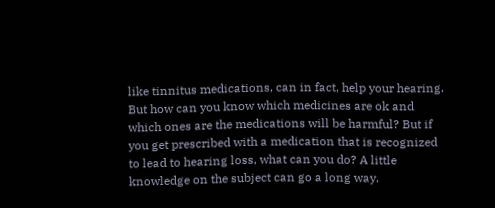like tinnitus medications, can in fact, help your hearing. But how can you know which medicines are ok and which ones are the medications will be harmful? But if you get prescribed with a medication that is recognized to lead to hearing loss, what can you do? A little knowledge on the subject can go a long way.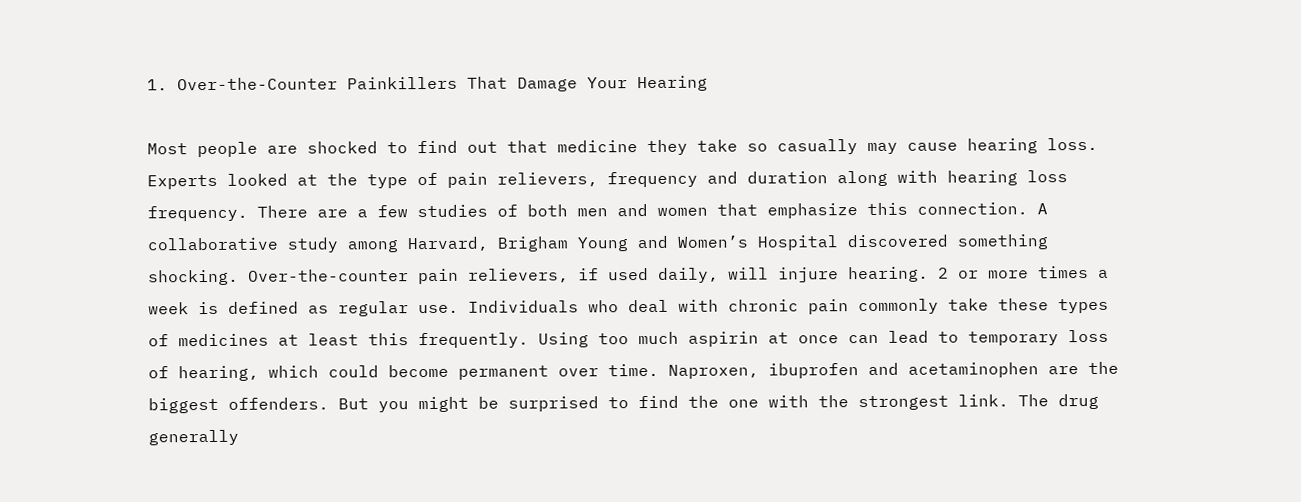1. Over-the-Counter Painkillers That Damage Your Hearing

Most people are shocked to find out that medicine they take so casually may cause hearing loss. Experts looked at the type of pain relievers, frequency and duration along with hearing loss frequency. There are a few studies of both men and women that emphasize this connection. A collaborative study among Harvard, Brigham Young and Women’s Hospital discovered something shocking. Over-the-counter pain relievers, if used daily, will injure hearing. 2 or more times a week is defined as regular use. Individuals who deal with chronic pain commonly take these types of medicines at least this frequently. Using too much aspirin at once can lead to temporary loss of hearing, which could become permanent over time. Naproxen, ibuprofen and acetaminophen are the biggest offenders. But you might be surprised to find the one with the strongest link. The drug generally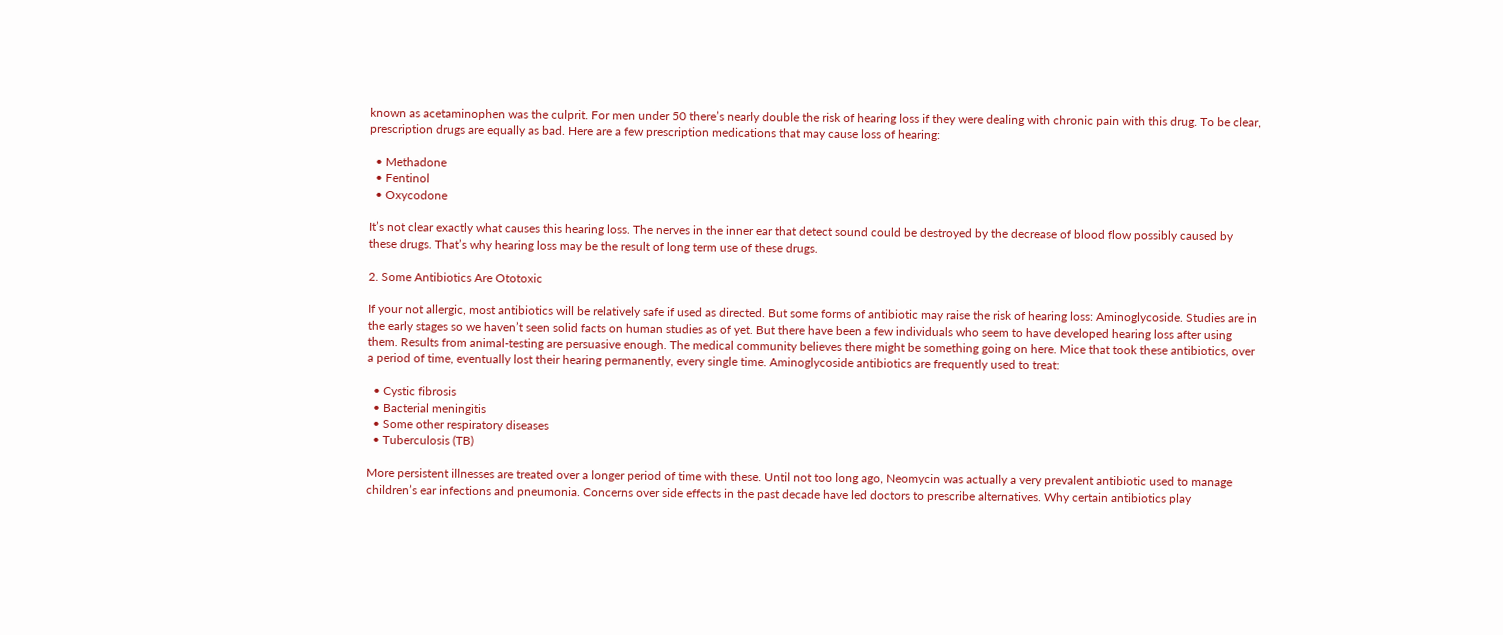known as acetaminophen was the culprit. For men under 50 there’s nearly double the risk of hearing loss if they were dealing with chronic pain with this drug. To be clear, prescription drugs are equally as bad. Here are a few prescription medications that may cause loss of hearing:

  • Methadone
  • Fentinol
  • Oxycodone

It’s not clear exactly what causes this hearing loss. The nerves in the inner ear that detect sound could be destroyed by the decrease of blood flow possibly caused by these drugs. That’s why hearing loss may be the result of long term use of these drugs.

2. Some Antibiotics Are Ototoxic

If your not allergic, most antibiotics will be relatively safe if used as directed. But some forms of antibiotic may raise the risk of hearing loss: Aminoglycoside. Studies are in the early stages so we haven’t seen solid facts on human studies as of yet. But there have been a few individuals who seem to have developed hearing loss after using them. Results from animal-testing are persuasive enough. The medical community believes there might be something going on here. Mice that took these antibiotics, over a period of time, eventually lost their hearing permanently, every single time. Aminoglycoside antibiotics are frequently used to treat:

  • Cystic fibrosis
  • Bacterial meningitis
  • Some other respiratory diseases
  • Tuberculosis (TB)

More persistent illnesses are treated over a longer period of time with these. Until not too long ago, Neomycin was actually a very prevalent antibiotic used to manage children’s ear infections and pneumonia. Concerns over side effects in the past decade have led doctors to prescribe alternatives. Why certain antibiotics play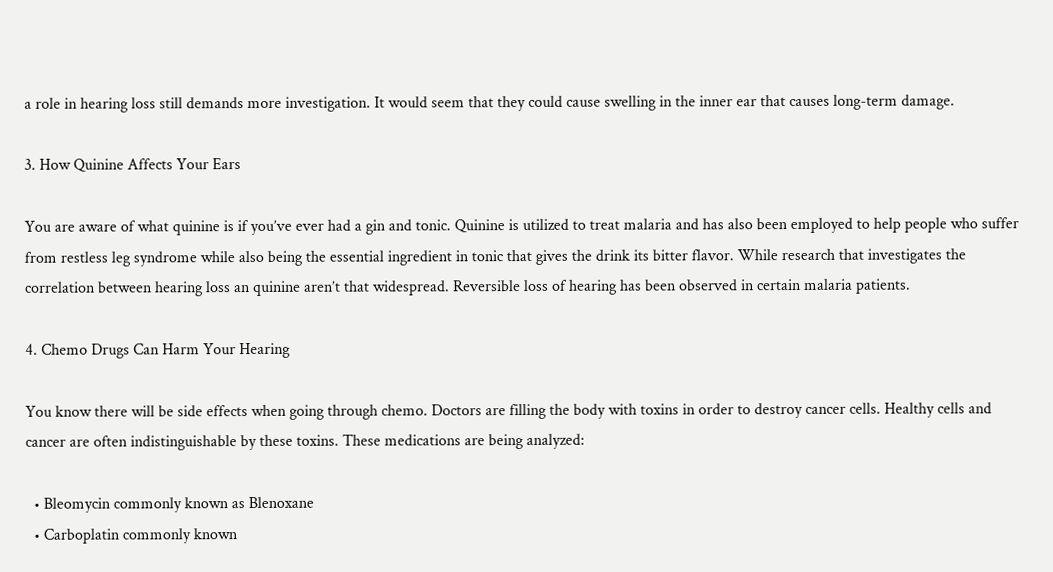a role in hearing loss still demands more investigation. It would seem that they could cause swelling in the inner ear that causes long-term damage.

3. How Quinine Affects Your Ears

You are aware of what quinine is if you’ve ever had a gin and tonic. Quinine is utilized to treat malaria and has also been employed to help people who suffer from restless leg syndrome while also being the essential ingredient in tonic that gives the drink its bitter flavor. While research that investigates the correlation between hearing loss an quinine aren’t that widespread. Reversible loss of hearing has been observed in certain malaria patients.

4. Chemo Drugs Can Harm Your Hearing

You know there will be side effects when going through chemo. Doctors are filling the body with toxins in order to destroy cancer cells. Healthy cells and cancer are often indistinguishable by these toxins. These medications are being analyzed:

  • Bleomycin commonly known as Blenoxane
  • Carboplatin commonly known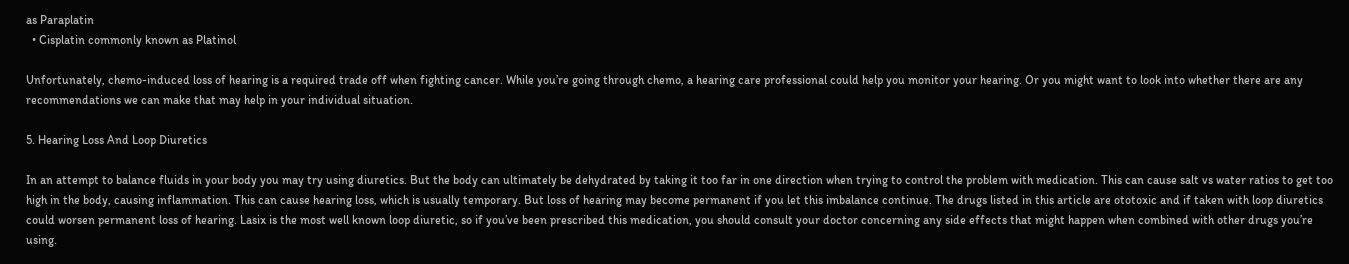as Paraplatin
  • Cisplatin commonly known as Platinol

Unfortunately, chemo-induced loss of hearing is a required trade off when fighting cancer. While you’re going through chemo, a hearing care professional could help you monitor your hearing. Or you might want to look into whether there are any recommendations we can make that may help in your individual situation.

5. Hearing Loss And Loop Diuretics

In an attempt to balance fluids in your body you may try using diuretics. But the body can ultimately be dehydrated by taking it too far in one direction when trying to control the problem with medication. This can cause salt vs water ratios to get too high in the body, causing inflammation. This can cause hearing loss, which is usually temporary. But loss of hearing may become permanent if you let this imbalance continue. The drugs listed in this article are ototoxic and if taken with loop diuretics could worsen permanent loss of hearing. Lasix is the most well known loop diuretic, so if you’ve been prescribed this medication, you should consult your doctor concerning any side effects that might happen when combined with other drugs you’re using.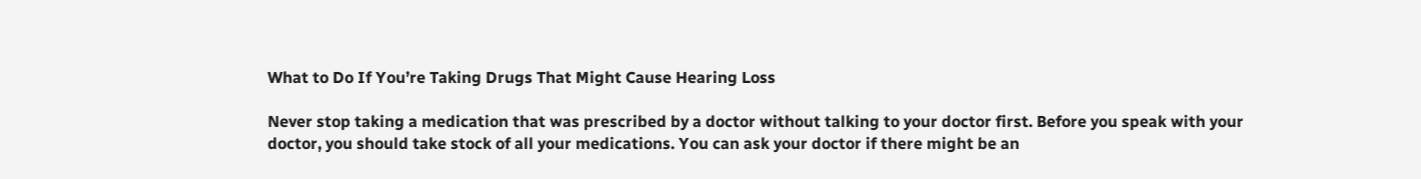What to Do If You’re Taking Drugs That Might Cause Hearing Loss

Never stop taking a medication that was prescribed by a doctor without talking to your doctor first. Before you speak with your doctor, you should take stock of all your medications. You can ask your doctor if there might be an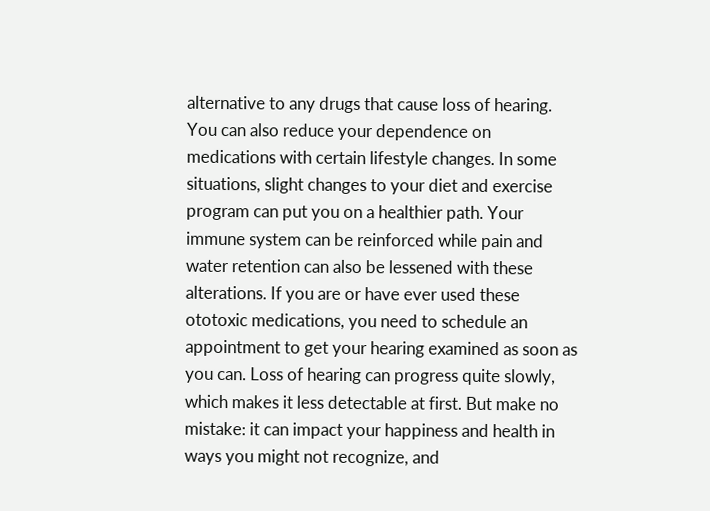alternative to any drugs that cause loss of hearing. You can also reduce your dependence on medications with certain lifestyle changes. In some situations, slight changes to your diet and exercise program can put you on a healthier path. Your immune system can be reinforced while pain and water retention can also be lessened with these alterations. If you are or have ever used these ototoxic medications, you need to schedule an appointment to get your hearing examined as soon as you can. Loss of hearing can progress quite slowly, which makes it less detectable at first. But make no mistake: it can impact your happiness and health in ways you might not recognize, and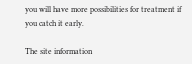you will have more possibilities for treatment if you catch it early.

The site information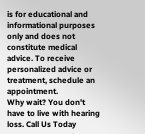is for educational and informational purposes only and does not constitute medical advice. To receive personalized advice or treatment, schedule an appointment.
Why wait? You don't have to live with hearing loss. Call Us Today